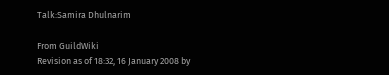Talk:Samira Dhulnarim

From GuildWiki
Revision as of 18:32, 16 January 2008 by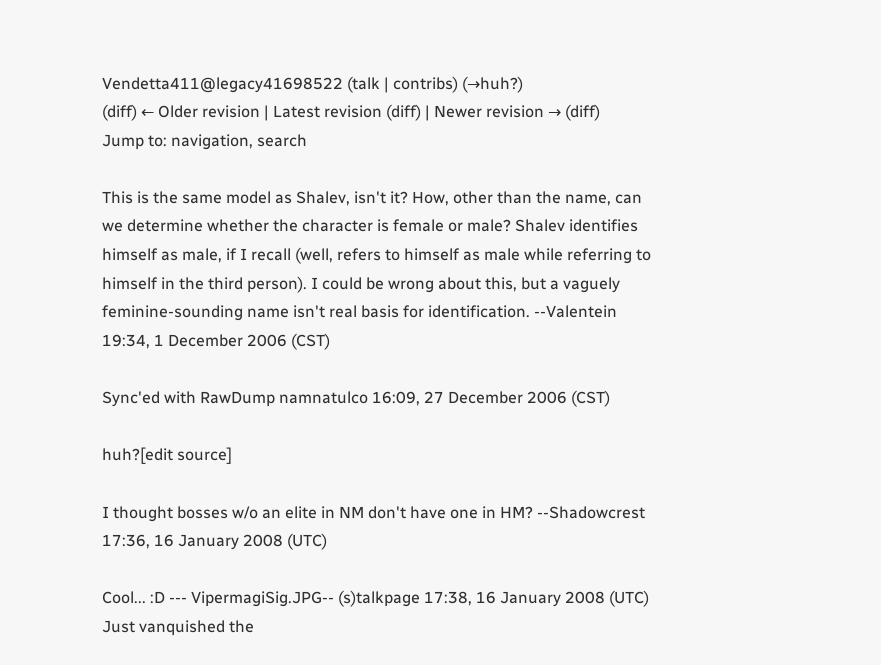Vendetta411@legacy41698522 (talk | contribs) (→huh?)
(diff) ← Older revision | Latest revision (diff) | Newer revision → (diff)
Jump to: navigation, search

This is the same model as Shalev, isn't it? How, other than the name, can we determine whether the character is female or male? Shalev identifies himself as male, if I recall (well, refers to himself as male while referring to himself in the third person). I could be wrong about this, but a vaguely feminine-sounding name isn't real basis for identification. --Valentein 19:34, 1 December 2006 (CST)

Sync'ed with RawDump namnatulco 16:09, 27 December 2006 (CST)

huh?[edit source]

I thought bosses w/o an elite in NM don't have one in HM? --Shadowcrest 17:36, 16 January 2008 (UTC)

Cool... :D --- VipermagiSig.JPG-- (s)talkpage 17:38, 16 January 2008 (UTC)
Just vanquished the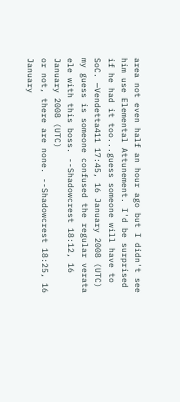area not even half an hour ago but I didn't see him use Elemental Attunement. I'd be surprised if he had it too...guess someone will have to SoC. —Vendetta411 17:45, 16 January 2008 (UTC)
my guess is someone confused the regular verata ele with this boss. --Shadowcrest 18:12, 16 January 2008 (UTC)
or not, there are none. --Shadowcrest 18:25, 16 January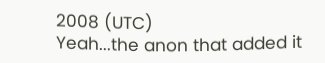2008 (UTC)
Yeah...the anon that added it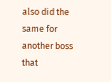also did the same for another boss that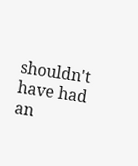shouldn't have had an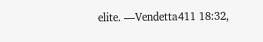elite. —Vendetta411 18:32,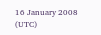16 January 2008 (UTC)